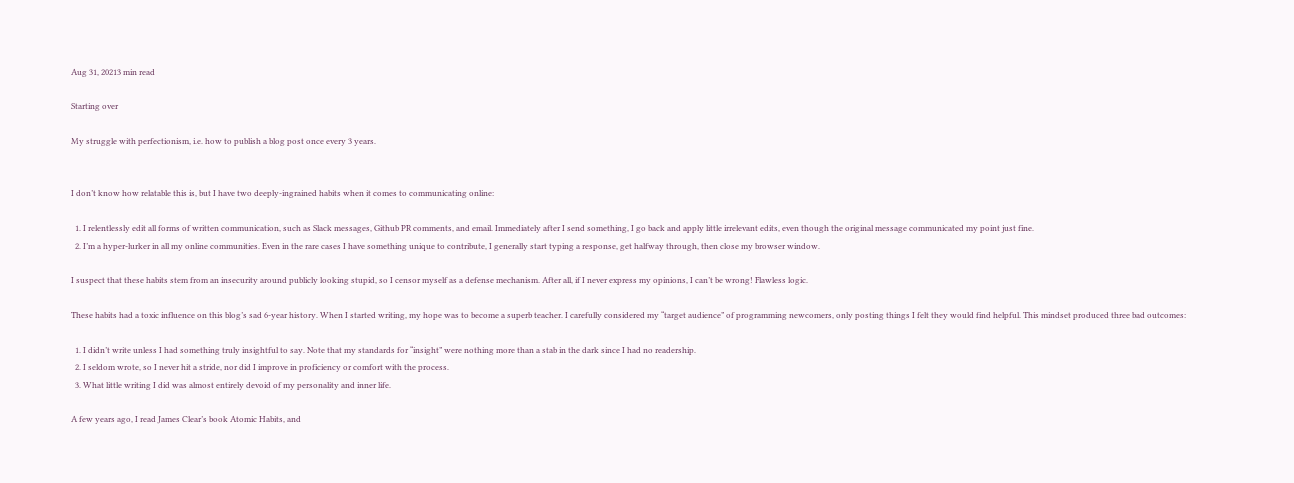Aug 31, 20213 min read

Starting over

My struggle with perfectionism, i.e. how to publish a blog post once every 3 years.


I don’t know how relatable this is, but I have two deeply-ingrained habits when it comes to communicating online:

  1. I relentlessly edit all forms of written communication, such as Slack messages, Github PR comments, and email. Immediately after I send something, I go back and apply little irrelevant edits, even though the original message communicated my point just fine.
  2. I’m a hyper-lurker in all my online communities. Even in the rare cases I have something unique to contribute, I generally start typing a response, get halfway through, then close my browser window.

I suspect that these habits stem from an insecurity around publicly looking stupid, so I censor myself as a defense mechanism. After all, if I never express my opinions, I can’t be wrong! Flawless logic.

These habits had a toxic influence on this blog’s sad 6-year history. When I started writing, my hope was to become a superb teacher. I carefully considered my “target audience” of programming newcomers, only posting things I felt they would find helpful. This mindset produced three bad outcomes:

  1. I didn’t write unless I had something truly insightful to say. Note that my standards for “insight” were nothing more than a stab in the dark since I had no readership.
  2. I seldom wrote, so I never hit a stride, nor did I improve in proficiency or comfort with the process.
  3. What little writing I did was almost entirely devoid of my personality and inner life.

A few years ago, I read James Clear’s book Atomic Habits, and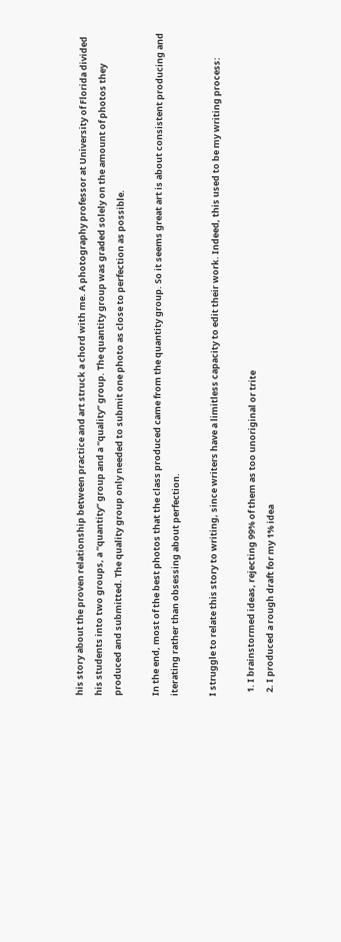his story about the proven relationship between practice and art struck a chord with me. A photography professor at University of Florida divided his students into two groups, a “quantity” group and a “quality” group. The quantity group was graded solely on the amount of photos they produced and submitted. The quality group only needed to submit one photo as close to perfection as possible.

In the end, most of the best photos that the class produced came from the quantity group. So it seems great art is about consistent producing and iterating rather than obsessing about perfection.

I struggle to relate this story to writing, since writers have a limitless capacity to edit their work. Indeed, this used to be my writing process:

  1. I brainstormed ideas, rejecting 99% of them as too unoriginal or trite
  2. I produced a rough draft for my 1% idea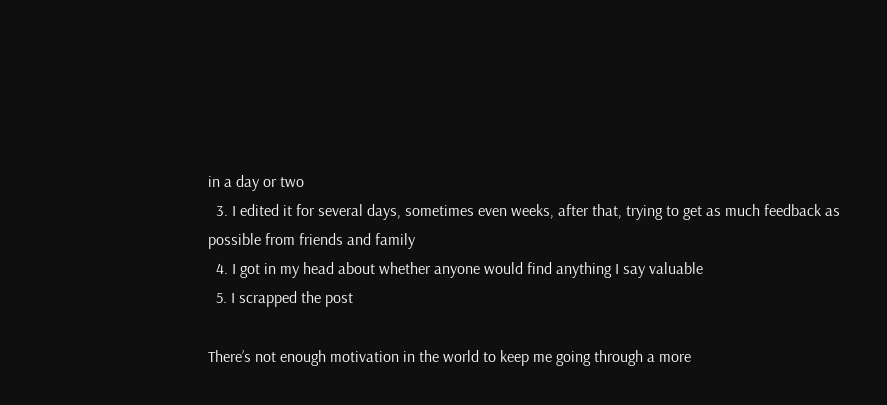in a day or two
  3. I edited it for several days, sometimes even weeks, after that, trying to get as much feedback as possible from friends and family
  4. I got in my head about whether anyone would find anything I say valuable
  5. I scrapped the post

There’s not enough motivation in the world to keep me going through a more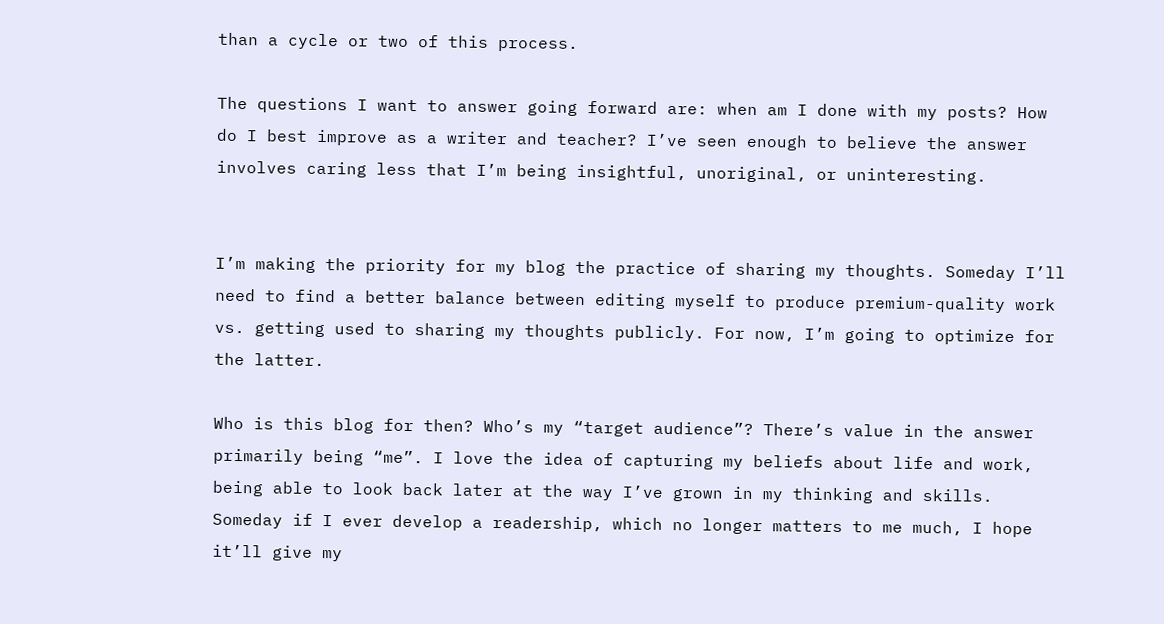than a cycle or two of this process.

The questions I want to answer going forward are: when am I done with my posts? How do I best improve as a writer and teacher? I’ve seen enough to believe the answer involves caring less that I’m being insightful, unoriginal, or uninteresting.


I’m making the priority for my blog the practice of sharing my thoughts. Someday I’ll need to find a better balance between editing myself to produce premium-quality work vs. getting used to sharing my thoughts publicly. For now, I’m going to optimize for the latter.

Who is this blog for then? Who’s my “target audience”? There’s value in the answer primarily being “me”. I love the idea of capturing my beliefs about life and work, being able to look back later at the way I’ve grown in my thinking and skills. Someday if I ever develop a readership, which no longer matters to me much, I hope it’ll give my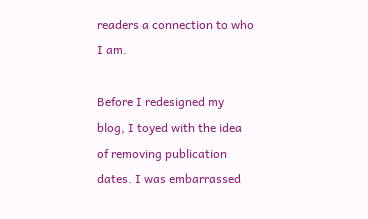readers a connection to who I am.

Before I redesigned my blog, I toyed with the idea of removing publication dates. I was embarrassed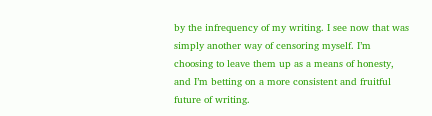by the infrequency of my writing. I see now that was simply another way of censoring myself. I’m choosing to leave them up as a means of honesty, and I’m betting on a more consistent and fruitful future of writing.